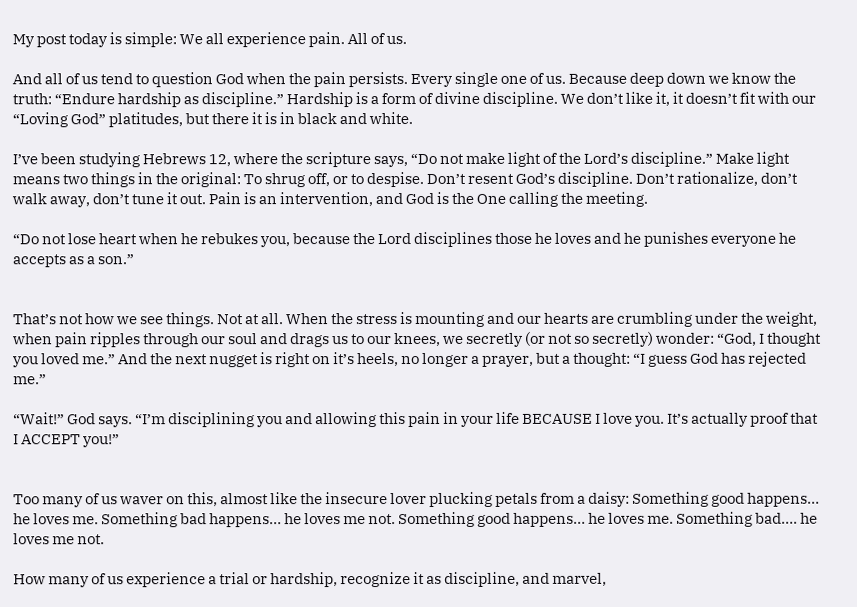My post today is simple: We all experience pain. All of us.

And all of us tend to question God when the pain persists. Every single one of us. Because deep down we know the truth: “Endure hardship as discipline.” Hardship is a form of divine discipline. We don’t like it, it doesn’t fit with our “Loving God” platitudes, but there it is in black and white.

I’ve been studying Hebrews 12, where the scripture says, “Do not make light of the Lord’s discipline.” Make light means two things in the original: To shrug off, or to despise. Don’t resent God’s discipline. Don’t rationalize, don’t walk away, don’t tune it out. Pain is an intervention, and God is the One calling the meeting.

“Do not lose heart when he rebukes you, because the Lord disciplines those he loves and he punishes everyone he accepts as a son.”


That’s not how we see things. Not at all. When the stress is mounting and our hearts are crumbling under the weight, when pain ripples through our soul and drags us to our knees, we secretly (or not so secretly) wonder: “God, I thought you loved me.” And the next nugget is right on it’s heels, no longer a prayer, but a thought: “I guess God has rejected me.”

“Wait!” God says. “I’m disciplining you and allowing this pain in your life BECAUSE I love you. It’s actually proof that I ACCEPT you!”


Too many of us waver on this, almost like the insecure lover plucking petals from a daisy: Something good happens… he loves me. Something bad happens… he loves me not. Something good happens… he loves me. Something bad…. he loves me not.

How many of us experience a trial or hardship, recognize it as discipline, and marvel,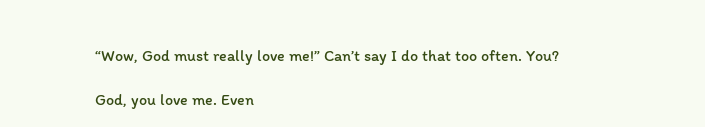“Wow, God must really love me!” Can’t say I do that too often. You?

God, you love me. Even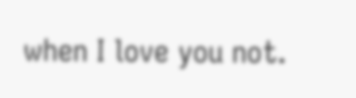when I love you not.